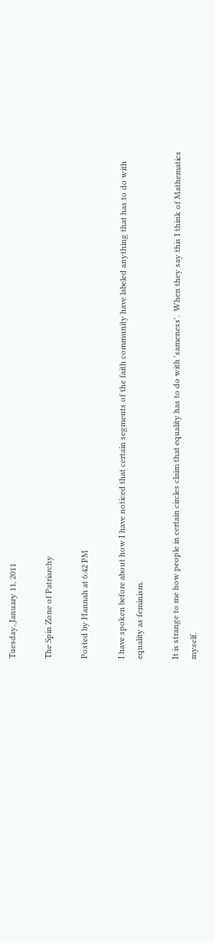Tuesday, January 11, 2011

The Spin Zone of Patriarchy

Posted by Hannah at 6:42 PM

I have spoken before about how I have noticed that certain segments of the faith community have labeled anything that has to do with equality as feminism.

It is strange to me how people in certain circles claim that equality has to do with 'sameness'.  When they say this I think of Mathematics myself.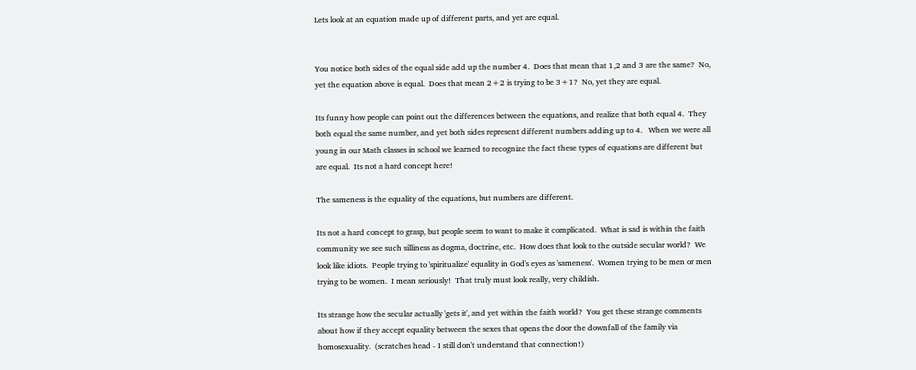Lets look at an equation made up of different parts, and yet are equal.


You notice both sides of the equal side add up the number 4.  Does that mean that 1,2 and 3 are the same?  No, yet the equation above is equal.  Does that mean 2+2 is trying to be 3+1?  No, yet they are equal.

Its funny how people can point out the differences between the equations, and realize that both equal 4.  They both equal the same number, and yet both sides represent different numbers adding up to 4.   When we were all young in our Math classes in school we learned to recognize the fact these types of equations are different but are equal.  Its not a hard concept here!

The sameness is the equality of the equations, but numbers are different.

Its not a hard concept to grasp, but people seem to want to make it complicated.  What is sad is within the faith community we see such silliness as dogma, doctrine, etc.  How does that look to the outside secular world?  We look like idiots.  People trying to 'spiritualize' equality in God's eyes as 'sameness'.  Women trying to be men or men trying to be women.  I mean seriously!  That truly must look really, very childish.

Its strange how the secular actually 'gets it', and yet within the faith world?  You get these strange comments about how if they accept equality between the sexes that opens the door the downfall of the family via homosexuality.  (scratches head - I still don't understand that connection!)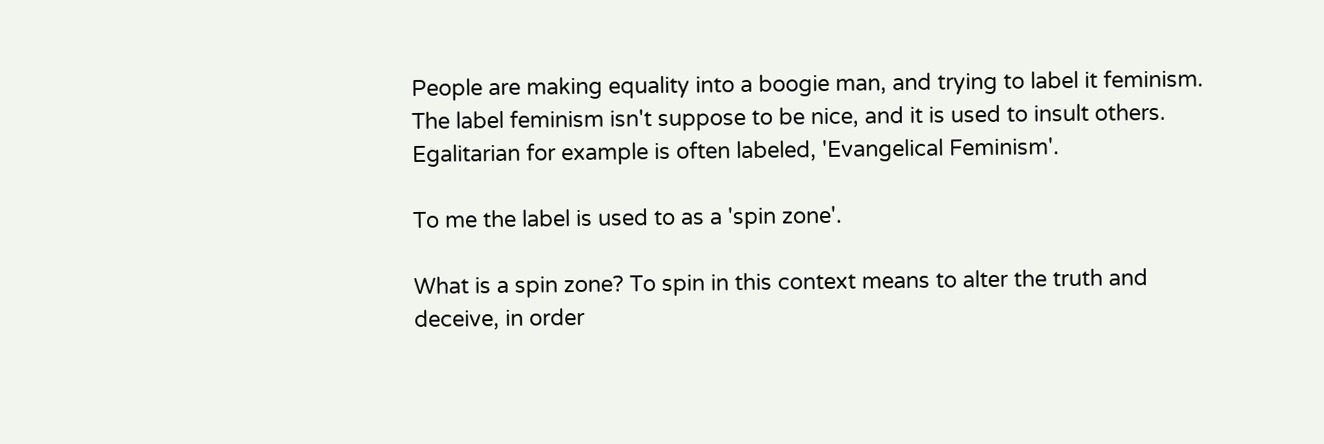People are making equality into a boogie man, and trying to label it feminism.  The label feminism isn't suppose to be nice, and it is used to insult others.  Egalitarian for example is often labeled, 'Evangelical Feminism'.

To me the label is used to as a 'spin zone'.

What is a spin zone? To spin in this context means to alter the truth and deceive, in order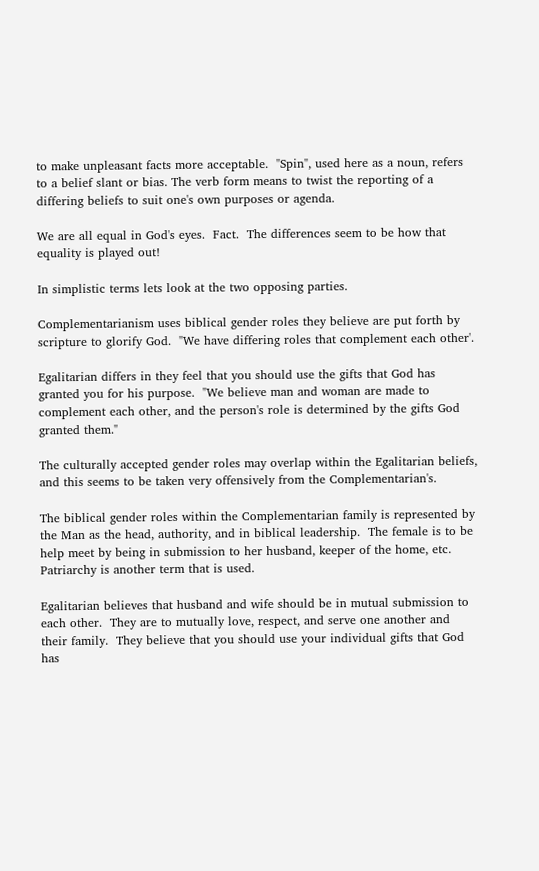to make unpleasant facts more acceptable.  "Spin", used here as a noun, refers to a belief slant or bias. The verb form means to twist the reporting of a differing beliefs to suit one's own purposes or agenda.

We are all equal in God's eyes.  Fact.  The differences seem to be how that equality is played out!

In simplistic terms lets look at the two opposing parties.

Complementarianism uses biblical gender roles they believe are put forth by scripture to glorify God.  "We have differing roles that complement each other'.

Egalitarian differs in they feel that you should use the gifts that God has granted you for his purpose.  "We believe man and woman are made to complement each other, and the person's role is determined by the gifts God granted them."

The culturally accepted gender roles may overlap within the Egalitarian beliefs, and this seems to be taken very offensively from the Complementarian's.

The biblical gender roles within the Complementarian family is represented by the Man as the head, authority, and in biblical leadership.  The female is to be help meet by being in submission to her husband, keeper of the home, etc.  Patriarchy is another term that is used.

Egalitarian believes that husband and wife should be in mutual submission to each other.  They are to mutually love, respect, and serve one another and their family.  They believe that you should use your individual gifts that God has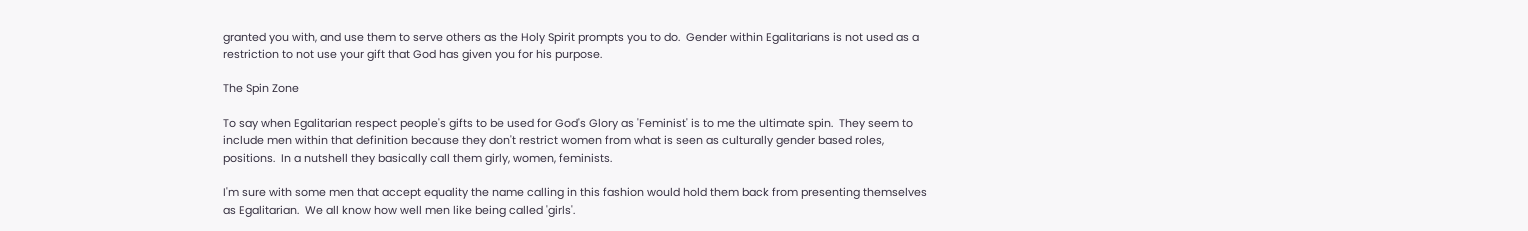granted you with, and use them to serve others as the Holy Spirit prompts you to do.  Gender within Egalitarians is not used as a restriction to not use your gift that God has given you for his purpose.

The Spin Zone

To say when Egalitarian respect people's gifts to be used for God's Glory as 'Feminist' is to me the ultimate spin.  They seem to include men within that definition because they don't restrict women from what is seen as culturally gender based roles, positions.  In a nutshell they basically call them girly, women, feminists.

I'm sure with some men that accept equality the name calling in this fashion would hold them back from presenting themselves as Egalitarian.  We all know how well men like being called 'girls'.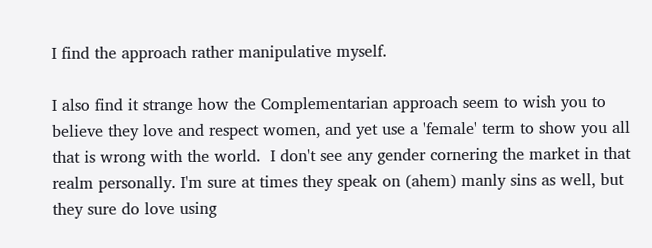I find the approach rather manipulative myself.

I also find it strange how the Complementarian approach seem to wish you to believe they love and respect women, and yet use a 'female' term to show you all that is wrong with the world.  I don't see any gender cornering the market in that realm personally. I'm sure at times they speak on (ahem) manly sins as well, but they sure do love using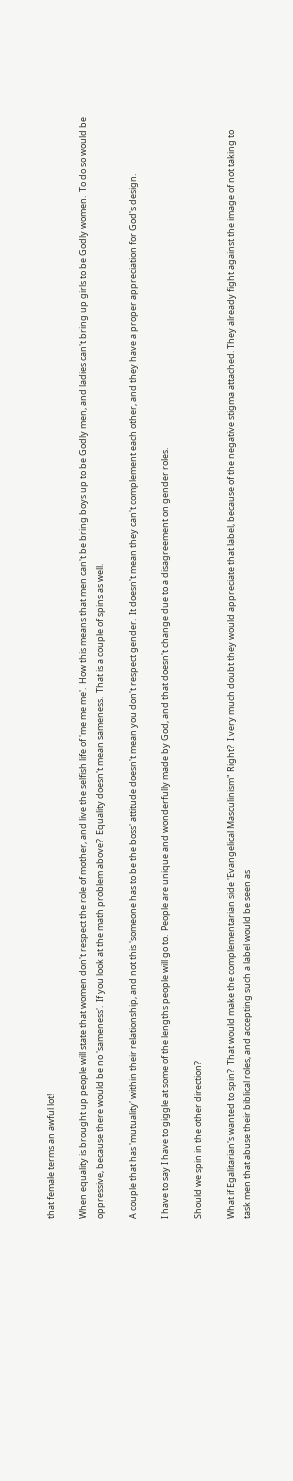that female terms an awful lot!

When equality is brought up people will state that women don't respect the role of mother, and live the selfish life of 'me me me'.  How this means that men can't be bring boys up to be Godly men, and ladies can't bring up girls to be Godly women.  To do so would be oppressive, because there would be no 'sameness'.  If you look at the math problem above?  Equality doesn't mean sameness.  That is a couple of spins as well.

A couple that has 'mutuality' within their relationship, and not this 'someone has to be the boss' attitude doesn't mean you don't respect gender.  It doesn't mean they can't complement each other, and they have a proper appreciation for God's design.

I have to say I have to giggle at some of the lengths people will go to.  People are unique and wonderfully made by God, and that doesn't change due to a disagreement on gender roles.

Should we spin in the other direction?

What if Egalitarian's wanted to spin?  That would make the complementarian side 'Evangelical Masculinism" Right?  I very much doubt they would appreciate that label, because of the negative stigma attached. They already fight against the image of not taking to task men that abuse their biblical roles, and accepting such a label would be seen as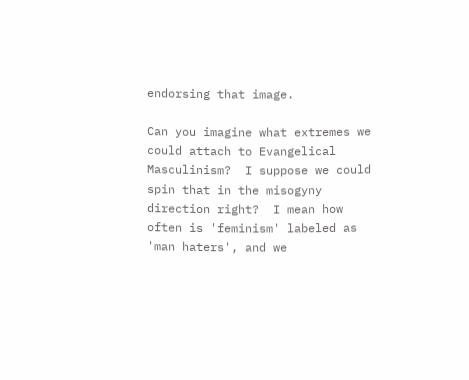endorsing that image.

Can you imagine what extremes we could attach to Evangelical Masculinism?  I suppose we could spin that in the misogyny direction right?  I mean how often is 'feminism' labeled as 'man haters', and we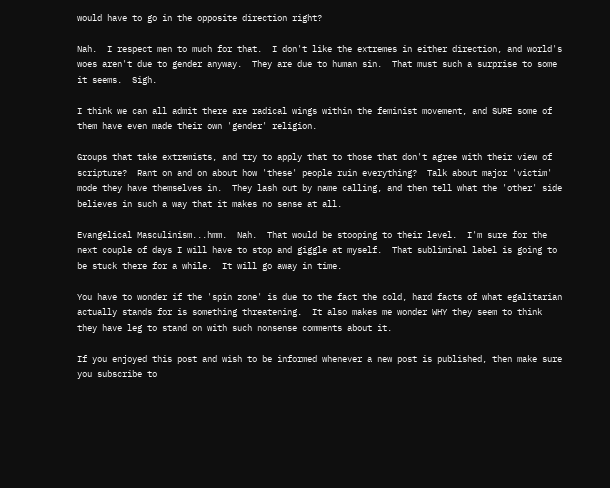would have to go in the opposite direction right?

Nah.  I respect men to much for that.  I don't like the extremes in either direction, and world's woes aren't due to gender anyway.  They are due to human sin.  That must such a surprise to some it seems.  Sigh.

I think we can all admit there are radical wings within the feminist movement, and SURE some of them have even made their own 'gender' religion.

Groups that take extremists, and try to apply that to those that don't agree with their view of scripture?  Rant on and on about how 'these' people ruin everything?  Talk about major 'victim' mode they have themselves in.  They lash out by name calling, and then tell what the 'other' side believes in such a way that it makes no sense at all.

Evangelical Masculinism...hmm.  Nah.  That would be stooping to their level.  I'm sure for the next couple of days I will have to stop and giggle at myself.  That subliminal label is going to be stuck there for a while.  It will go away in time.

You have to wonder if the 'spin zone' is due to the fact the cold, hard facts of what egalitarian actually stands for is something threatening.  It also makes me wonder WHY they seem to think they have leg to stand on with such nonsense comments about it.

If you enjoyed this post and wish to be informed whenever a new post is published, then make sure you subscribe to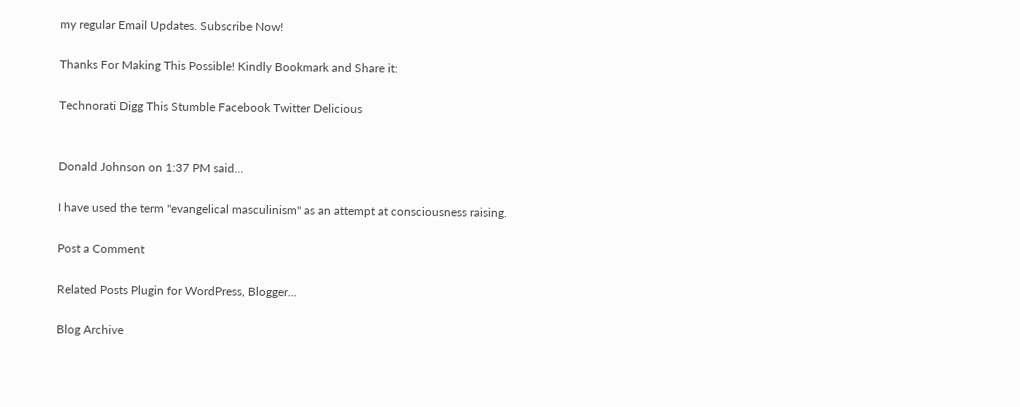my regular Email Updates. Subscribe Now!

Thanks For Making This Possible! Kindly Bookmark and Share it:

Technorati Digg This Stumble Facebook Twitter Delicious


Donald Johnson on 1:37 PM said...

I have used the term "evangelical masculinism" as an attempt at consciousness raising.

Post a Comment

Related Posts Plugin for WordPress, Blogger...

Blog Archive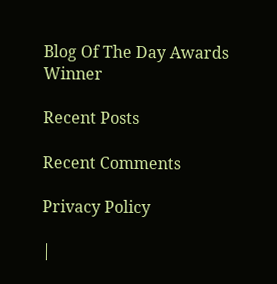Blog Of The Day Awards Winner

Recent Posts

Recent Comments

Privacy Policy

|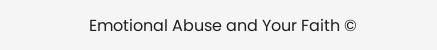Emotional Abuse and Your Faith ©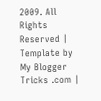2009. All Rights Reserved | Template by My Blogger Tricks .com |